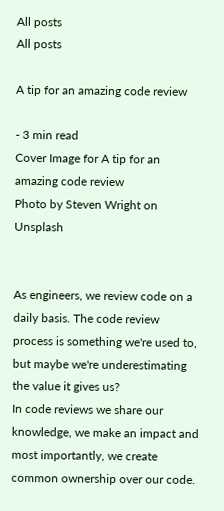All posts
All posts

A tip for an amazing code review

- 3 min read
Cover Image for A tip for an amazing code review
Photo by Steven Wright on Unsplash


As engineers, we review code on a daily basis. The code review process is something we're used to, but maybe we're underestimating the value it gives us?
In code reviews we share our knowledge, we make an impact and most importantly, we create common ownership over our code.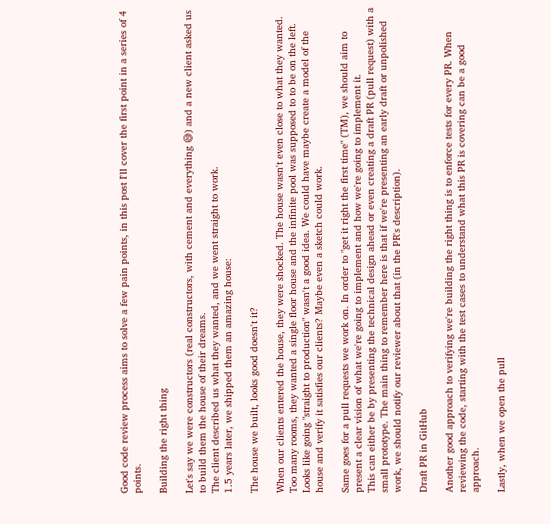Good code review process aims to solve a few pain points, in this post I'll cover the first point in a series of 4 points.

Building the right thing

Let's say we were constructors (real constructors, with cement and everything 😅) and a new client asked us to build them the house of their dreams.
The client described us what they wanted, and we went straight to work.
1.5 years later, we shipped them an amazing house:

The house we built, looks good doesn't it?

When our clients entered the house, they were shocked. The house wasn't even close to what they wanted. Too many rooms, they wanted a single floor house and the infinite pool was supposed to to be on the left.
Looks like going "straight to production" wasn't a good idea. We could have maybe create a model of the house and verify it satisfies our clients? Maybe even a sketch could work.

Same goes for a pull requests we work on. In order to "get it right the first time" (TM), we should aim to present a clear vision of what we're going to implement and how we're going to implement it.
This can either be by presenting the technical design ahead or even creating a draft PR (pull request) with a small prototype. The main thing to remember here is that if we're presenting an early draft or unpolished work, we should notify our reviewer about that (in the PR's description).

Draft PR in GitHub

Another good approach to verifying we're building the right thing is to enforce tests for every PR. When reviewing the code, starting with the test cases to understand what this PR is covering can be a good approach.

Lastly, when we open the pull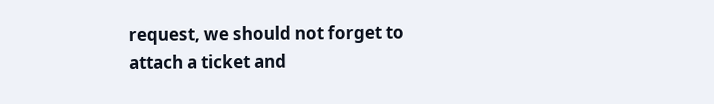request, we should not forget to attach a ticket and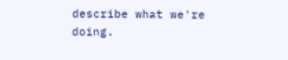describe what we're doing.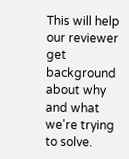This will help our reviewer get background about why and what we're trying to solve.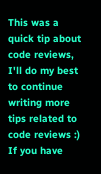This was a quick tip about code reviews, I'll do my best to continue writing more tips related to code reviews :)
If you have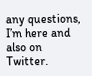any questions, I’m here and also on Twitter.